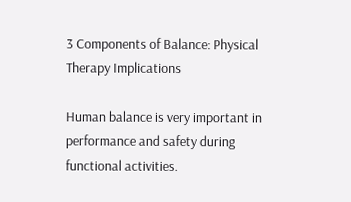3 Components of Balance: Physical Therapy Implications

Human balance is very important in performance and safety during functional activities.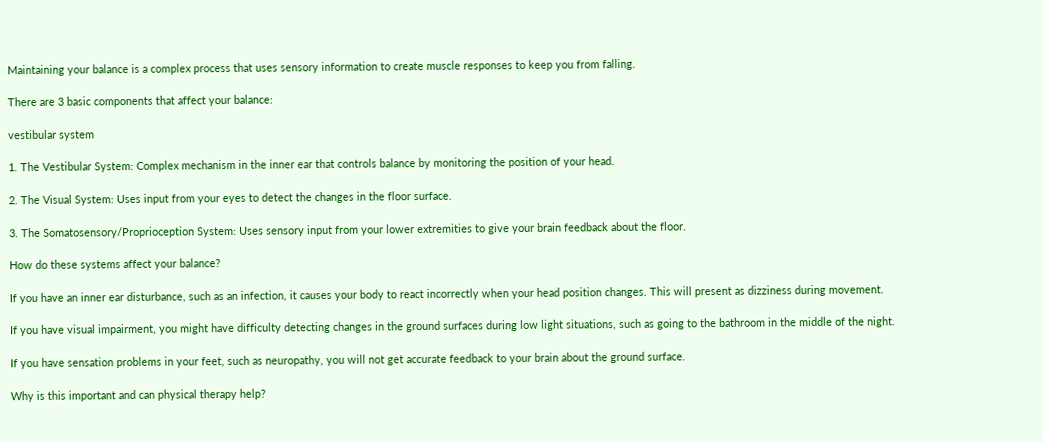Maintaining your balance is a complex process that uses sensory information to create muscle responses to keep you from falling.

There are 3 basic components that affect your balance:

vestibular system

1. The Vestibular System: Complex mechanism in the inner ear that controls balance by monitoring the position of your head.

2. The Visual System: Uses input from your eyes to detect the changes in the floor surface.

3. The Somatosensory/Proprioception System: Uses sensory input from your lower extremities to give your brain feedback about the floor.

How do these systems affect your balance?

If you have an inner ear disturbance, such as an infection, it causes your body to react incorrectly when your head position changes. This will present as dizziness during movement.

If you have visual impairment, you might have difficulty detecting changes in the ground surfaces during low light situations, such as going to the bathroom in the middle of the night.

If you have sensation problems in your feet, such as neuropathy, you will not get accurate feedback to your brain about the ground surface.

Why is this important and can physical therapy help?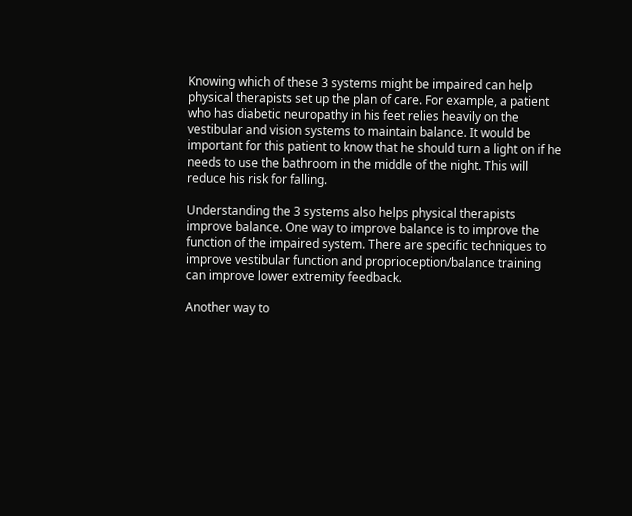Knowing which of these 3 systems might be impaired can help physical therapists set up the plan of care. For example, a patient who has diabetic neuropathy in his feet relies heavily on the vestibular and vision systems to maintain balance. It would be important for this patient to know that he should turn a light on if he needs to use the bathroom in the middle of the night. This will reduce his risk for falling.

Understanding the 3 systems also helps physical therapists improve balance. One way to improve balance is to improve the function of the impaired system. There are specific techniques to improve vestibular function and proprioception/balance training can improve lower extremity feedback.

Another way to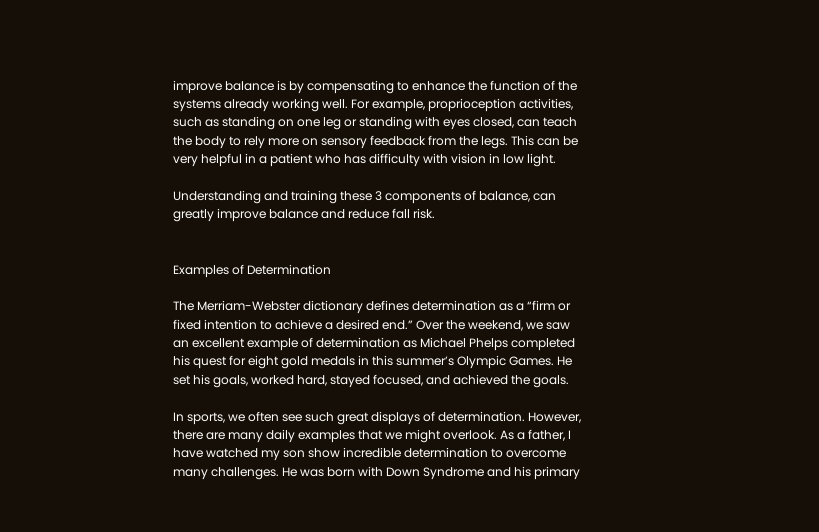improve balance is by compensating to enhance the function of the systems already working well. For example, proprioception activities, such as standing on one leg or standing with eyes closed, can teach the body to rely more on sensory feedback from the legs. This can be very helpful in a patient who has difficulty with vision in low light.

Understanding and training these 3 components of balance, can greatly improve balance and reduce fall risk.


Examples of Determination

The Merriam-Webster dictionary defines determination as a “firm or fixed intention to achieve a desired end.” Over the weekend, we saw an excellent example of determination as Michael Phelps completed his quest for eight gold medals in this summer’s Olympic Games. He set his goals, worked hard, stayed focused, and achieved the goals.

In sports, we often see such great displays of determination. However, there are many daily examples that we might overlook. As a father, I have watched my son show incredible determination to overcome many challenges. He was born with Down Syndrome and his primary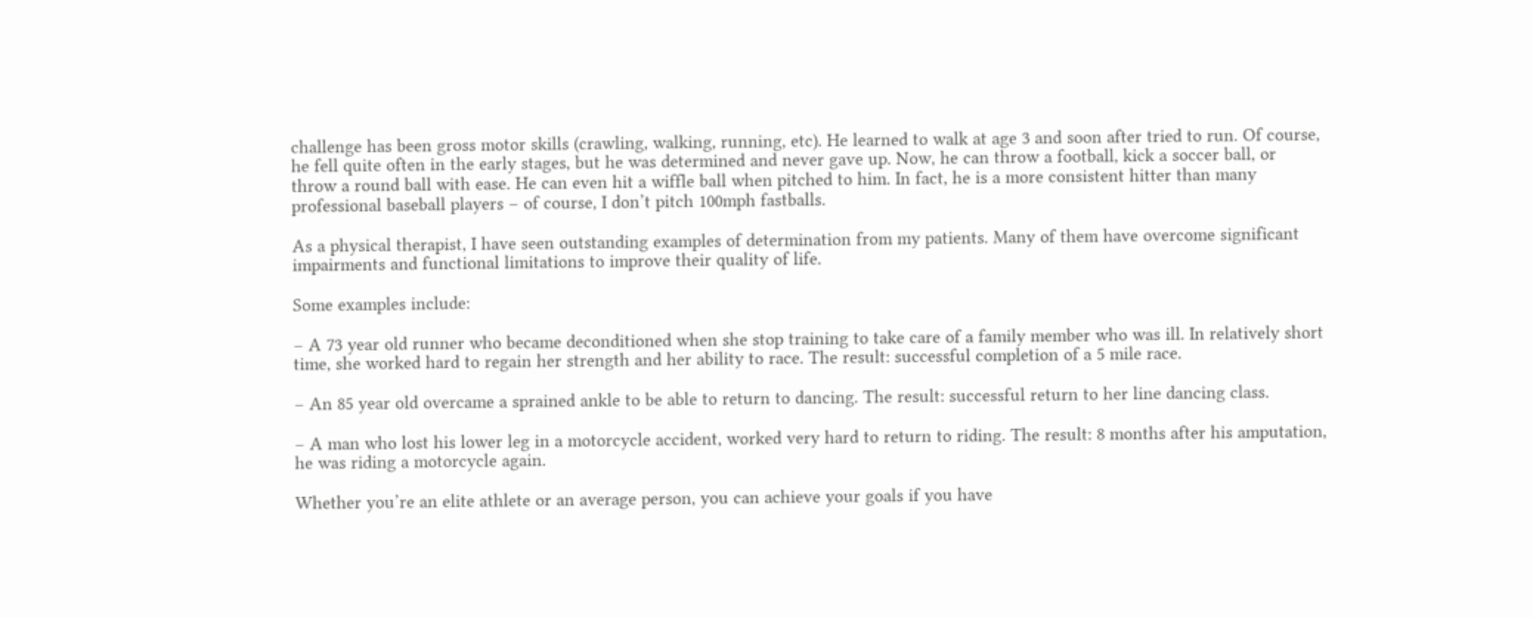challenge has been gross motor skills (crawling, walking, running, etc). He learned to walk at age 3 and soon after tried to run. Of course, he fell quite often in the early stages, but he was determined and never gave up. Now, he can throw a football, kick a soccer ball, or throw a round ball with ease. He can even hit a wiffle ball when pitched to him. In fact, he is a more consistent hitter than many professional baseball players – of course, I don’t pitch 100mph fastballs.

As a physical therapist, I have seen outstanding examples of determination from my patients. Many of them have overcome significant impairments and functional limitations to improve their quality of life.

Some examples include:

– A 73 year old runner who became deconditioned when she stop training to take care of a family member who was ill. In relatively short time, she worked hard to regain her strength and her ability to race. The result: successful completion of a 5 mile race.

– An 85 year old overcame a sprained ankle to be able to return to dancing. The result: successful return to her line dancing class.

– A man who lost his lower leg in a motorcycle accident, worked very hard to return to riding. The result: 8 months after his amputation, he was riding a motorcycle again.

Whether you’re an elite athlete or an average person, you can achieve your goals if you have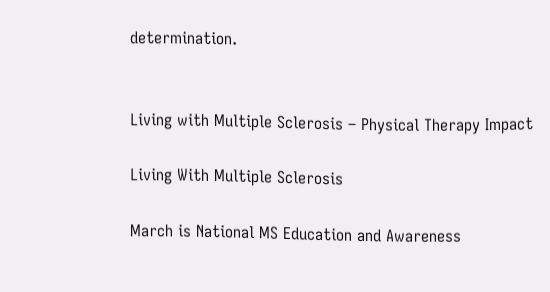determination.


Living with Multiple Sclerosis – Physical Therapy Impact

Living With Multiple Sclerosis

March is National MS Education and Awareness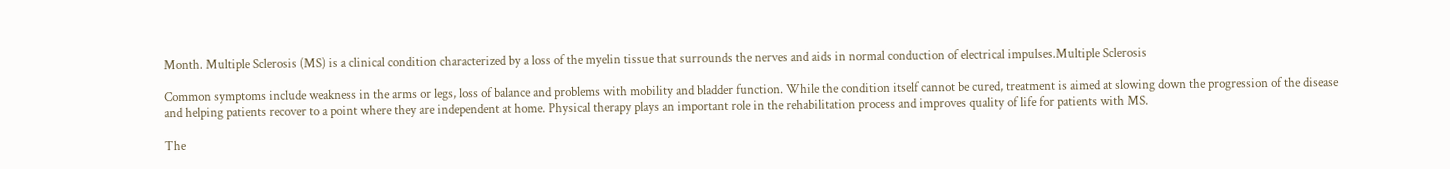Month. Multiple Sclerosis (MS) is a clinical condition characterized by a loss of the myelin tissue that surrounds the nerves and aids in normal conduction of electrical impulses.Multiple Sclerosis

Common symptoms include weakness in the arms or legs, loss of balance and problems with mobility and bladder function. While the condition itself cannot be cured, treatment is aimed at slowing down the progression of the disease and helping patients recover to a point where they are independent at home. Physical therapy plays an important role in the rehabilitation process and improves quality of life for patients with MS.

The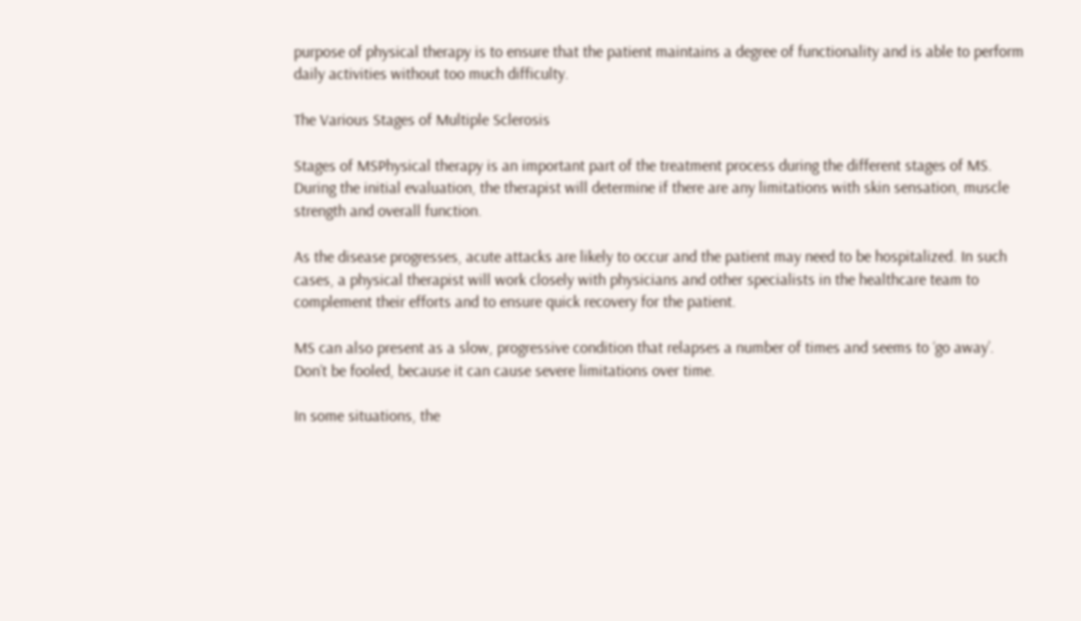purpose of physical therapy is to ensure that the patient maintains a degree of functionality and is able to perform daily activities without too much difficulty.

The Various Stages of Multiple Sclerosis

Stages of MSPhysical therapy is an important part of the treatment process during the different stages of MS. During the initial evaluation, the therapist will determine if there are any limitations with skin sensation, muscle strength and overall function.

As the disease progresses, acute attacks are likely to occur and the patient may need to be hospitalized. In such cases, a physical therapist will work closely with physicians and other specialists in the healthcare team to complement their efforts and to ensure quick recovery for the patient.

MS can also present as a slow, progressive condition that relapses a number of times and seems to ‘go away’. Don’t be fooled, because it can cause severe limitations over time.

In some situations, the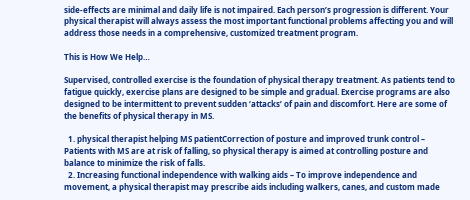side-effects are minimal and daily life is not impaired. Each person’s progression is different. Your physical therapist will always assess the most important functional problems affecting you and will address those needs in a comprehensive, customized treatment program.

This is How We Help…

Supervised, controlled exercise is the foundation of physical therapy treatment. As patients tend to fatigue quickly, exercise plans are designed to be simple and gradual. Exercise programs are also designed to be intermittent to prevent sudden ‘attacks’ of pain and discomfort. Here are some of the benefits of physical therapy in MS.

  1. physical therapist helping MS patientCorrection of posture and improved trunk control – Patients with MS are at risk of falling, so physical therapy is aimed at controlling posture and balance to minimize the risk of falls.
  2. Increasing functional independence with walking aids – To improve independence and movement, a physical therapist may prescribe aids including walkers, canes, and custom made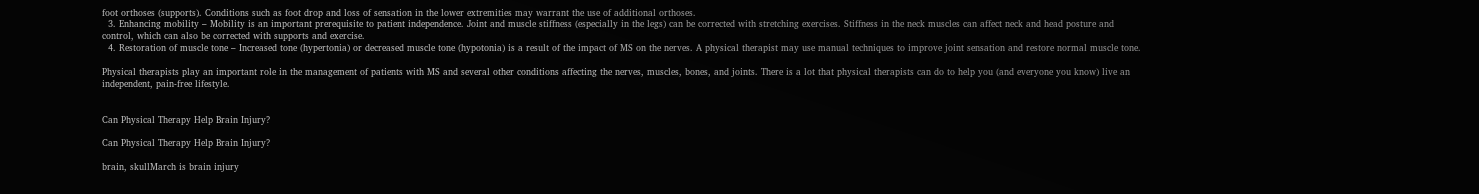foot orthoses (supports). Conditions such as foot drop and loss of sensation in the lower extremities may warrant the use of additional orthoses.
  3. Enhancing mobility – Mobility is an important prerequisite to patient independence. Joint and muscle stiffness (especially in the legs) can be corrected with stretching exercises. Stiffness in the neck muscles can affect neck and head posture and control, which can also be corrected with supports and exercise.
  4. Restoration of muscle tone – Increased tone (hypertonia) or decreased muscle tone (hypotonia) is a result of the impact of MS on the nerves. A physical therapist may use manual techniques to improve joint sensation and restore normal muscle tone.

Physical therapists play an important role in the management of patients with MS and several other conditions affecting the nerves, muscles, bones, and joints. There is a lot that physical therapists can do to help you (and everyone you know) live an independent, pain-free lifestyle.


Can Physical Therapy Help Brain Injury?

Can Physical Therapy Help Brain Injury?

brain, skullMarch is brain injury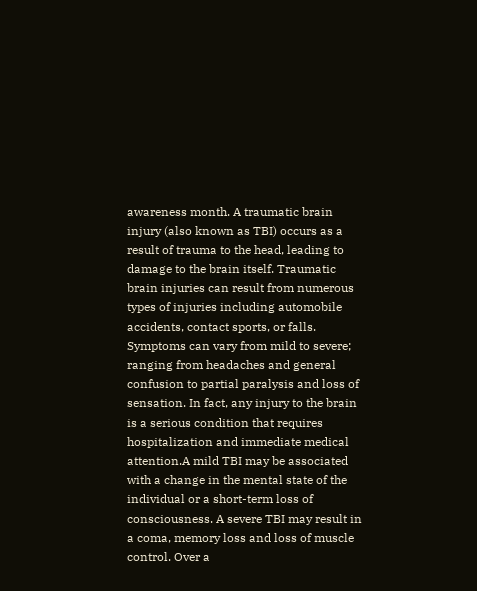awareness month. A traumatic brain injury (also known as TBI) occurs as a result of trauma to the head, leading to damage to the brain itself. Traumatic brain injuries can result from numerous types of injuries including automobile accidents, contact sports, or falls. Symptoms can vary from mild to severe; ranging from headaches and general confusion to partial paralysis and loss of sensation. In fact, any injury to the brain is a serious condition that requires hospitalization and immediate medical attention.A mild TBI may be associated with a change in the mental state of the individual or a short-term loss of consciousness. A severe TBI may result in a coma, memory loss and loss of muscle control. Over a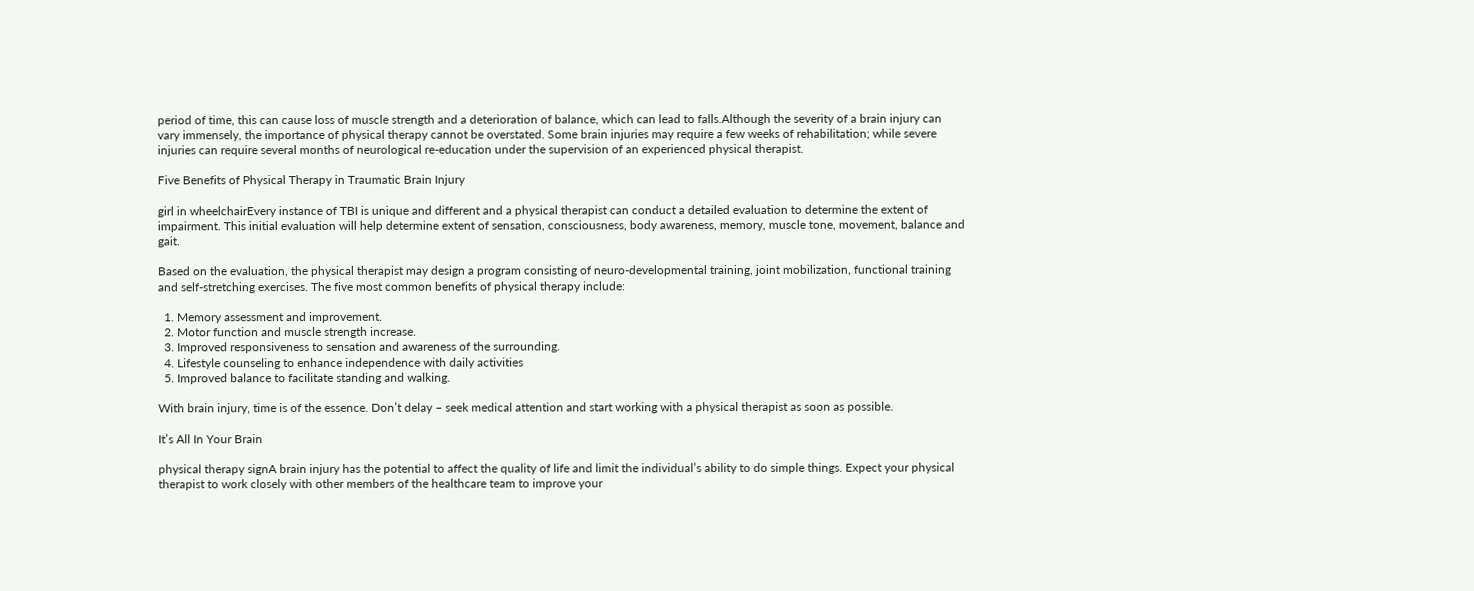period of time, this can cause loss of muscle strength and a deterioration of balance, which can lead to falls.Although the severity of a brain injury can vary immensely, the importance of physical therapy cannot be overstated. Some brain injuries may require a few weeks of rehabilitation; while severe injuries can require several months of neurological re-education under the supervision of an experienced physical therapist.

Five Benefits of Physical Therapy in Traumatic Brain Injury

girl in wheelchairEvery instance of TBI is unique and different and a physical therapist can conduct a detailed evaluation to determine the extent of impairment. This initial evaluation will help determine extent of sensation, consciousness, body awareness, memory, muscle tone, movement, balance and gait.

Based on the evaluation, the physical therapist may design a program consisting of neuro-developmental training, joint mobilization, functional training and self-stretching exercises. The five most common benefits of physical therapy include:

  1. Memory assessment and improvement.
  2. Motor function and muscle strength increase.
  3. Improved responsiveness to sensation and awareness of the surrounding.
  4. Lifestyle counseling to enhance independence with daily activities
  5. Improved balance to facilitate standing and walking.

With brain injury, time is of the essence. Don’t delay – seek medical attention and start working with a physical therapist as soon as possible.

It’s All In Your Brain

physical therapy signA brain injury has the potential to affect the quality of life and limit the individual’s ability to do simple things. Expect your physical therapist to work closely with other members of the healthcare team to improve your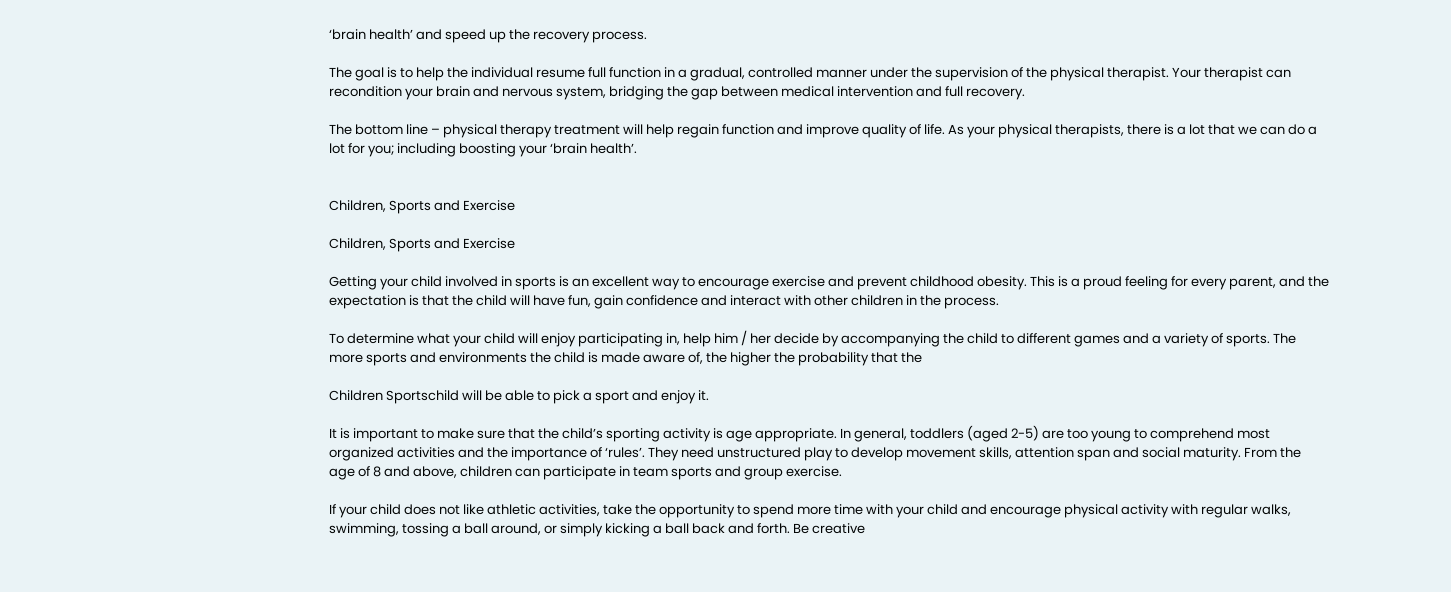‘brain health’ and speed up the recovery process.

The goal is to help the individual resume full function in a gradual, controlled manner under the supervision of the physical therapist. Your therapist can recondition your brain and nervous system, bridging the gap between medical intervention and full recovery.

The bottom line – physical therapy treatment will help regain function and improve quality of life. As your physical therapists, there is a lot that we can do a lot for you; including boosting your ‘brain health’.


Children, Sports and Exercise

Children, Sports and Exercise

Getting your child involved in sports is an excellent way to encourage exercise and prevent childhood obesity. This is a proud feeling for every parent, and the expectation is that the child will have fun, gain confidence and interact with other children in the process.

To determine what your child will enjoy participating in, help him / her decide by accompanying the child to different games and a variety of sports. The more sports and environments the child is made aware of, the higher the probability that the

Children Sportschild will be able to pick a sport and enjoy it.

It is important to make sure that the child’s sporting activity is age appropriate. In general, toddlers (aged 2-5) are too young to comprehend most organized activities and the importance of ‘rules’. They need unstructured play to develop movement skills, attention span and social maturity. From the age of 8 and above, children can participate in team sports and group exercise.

If your child does not like athletic activities, take the opportunity to spend more time with your child and encourage physical activity with regular walks, swimming, tossing a ball around, or simply kicking a ball back and forth. Be creative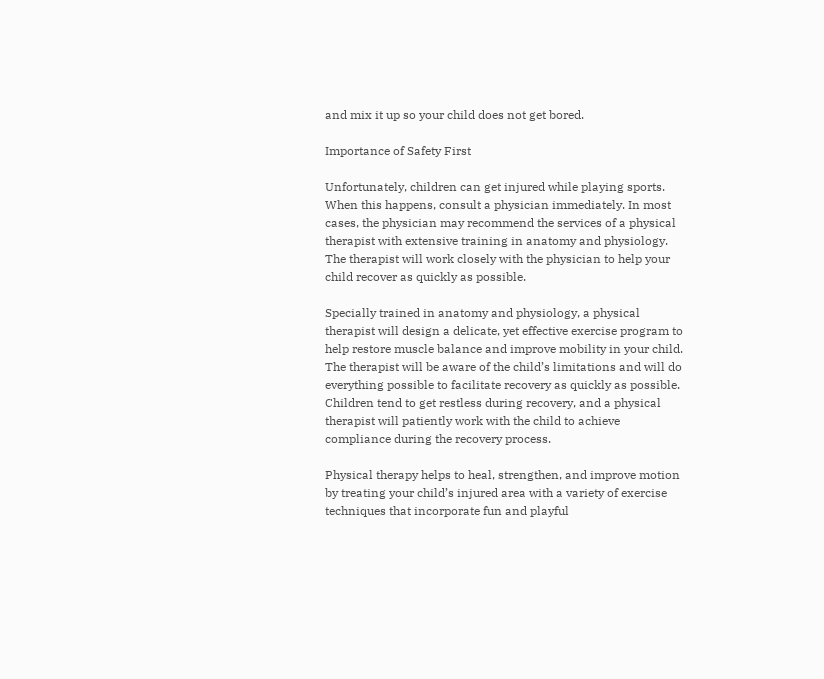and mix it up so your child does not get bored.

Importance of Safety First

Unfortunately, children can get injured while playing sports. When this happens, consult a physician immediately. In most cases, the physician may recommend the services of a physical therapist with extensive training in anatomy and physiology. The therapist will work closely with the physician to help your child recover as quickly as possible.

Specially trained in anatomy and physiology, a physical therapist will design a delicate, yet effective exercise program to help restore muscle balance and improve mobility in your child. The therapist will be aware of the child’s limitations and will do everything possible to facilitate recovery as quickly as possible. Children tend to get restless during recovery, and a physical therapist will patiently work with the child to achieve compliance during the recovery process.

Physical therapy helps to heal, strengthen, and improve motion by treating your child’s injured area with a variety of exercise techniques that incorporate fun and playful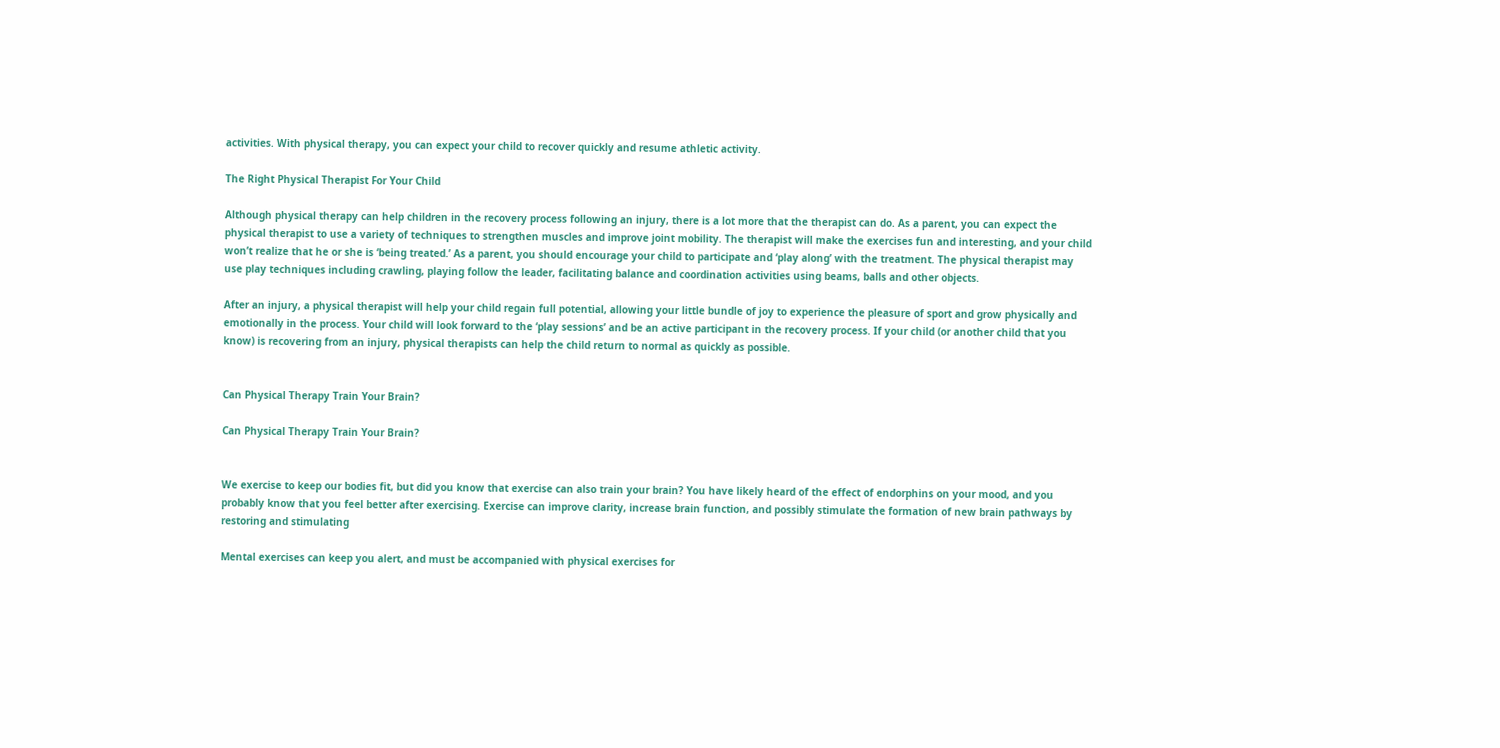activities. With physical therapy, you can expect your child to recover quickly and resume athletic activity.

The Right Physical Therapist For Your Child

Although physical therapy can help children in the recovery process following an injury, there is a lot more that the therapist can do. As a parent, you can expect the physical therapist to use a variety of techniques to strengthen muscles and improve joint mobility. The therapist will make the exercises fun and interesting, and your child won’t realize that he or she is ‘being treated.’ As a parent, you should encourage your child to participate and ‘play along’ with the treatment. The physical therapist may use play techniques including crawling, playing follow the leader, facilitating balance and coordination activities using beams, balls and other objects.

After an injury, a physical therapist will help your child regain full potential, allowing your little bundle of joy to experience the pleasure of sport and grow physically and emotionally in the process. Your child will look forward to the ‘play sessions’ and be an active participant in the recovery process. If your child (or another child that you know) is recovering from an injury, physical therapists can help the child return to normal as quickly as possible.


Can Physical Therapy Train Your Brain?

Can Physical Therapy Train Your Brain?


We exercise to keep our bodies fit, but did you know that exercise can also train your brain? You have likely heard of the effect of endorphins on your mood, and you probably know that you feel better after exercising. Exercise can improve clarity, increase brain function, and possibly stimulate the formation of new brain pathways by restoring and stimulating

Mental exercises can keep you alert, and must be accompanied with physical exercises for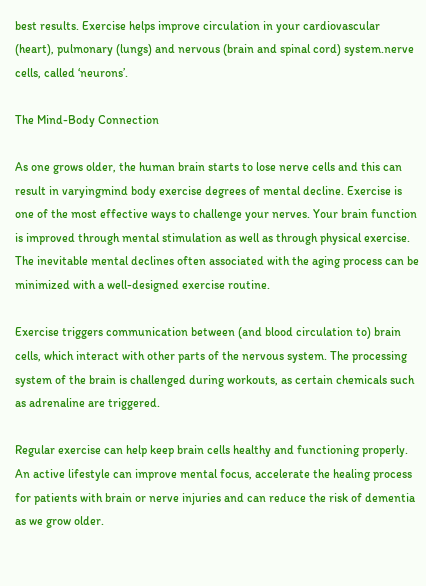best results. Exercise helps improve circulation in your cardiovascular (heart), pulmonary (lungs) and nervous (brain and spinal cord) system.nerve cells, called ‘neurons’.

The Mind-Body Connection

As one grows older, the human brain starts to lose nerve cells and this can result in varyingmind body exercise degrees of mental decline. Exercise is one of the most effective ways to challenge your nerves. Your brain function is improved through mental stimulation as well as through physical exercise. The inevitable mental declines often associated with the aging process can be minimized with a well-designed exercise routine.

Exercise triggers communication between (and blood circulation to) brain cells, which interact with other parts of the nervous system. The processing system of the brain is challenged during workouts, as certain chemicals such as adrenaline are triggered.

Regular exercise can help keep brain cells healthy and functioning properly. An active lifestyle can improve mental focus, accelerate the healing process for patients with brain or nerve injuries and can reduce the risk of dementia as we grow older.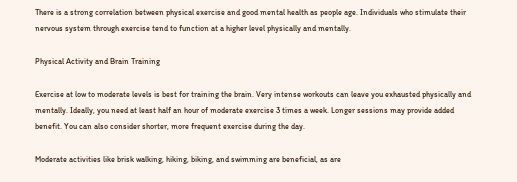There is a strong correlation between physical exercise and good mental health as people age. Individuals who stimulate their nervous system through exercise tend to function at a higher level physically and mentally.

Physical Activity and Brain Training

Exercise at low to moderate levels is best for training the brain. Very intense workouts can leave you exhausted physically and mentally. Ideally, you need at least half an hour of moderate exercise 3 times a week. Longer sessions may provide added benefit. You can also consider shorter, more frequent exercise during the day.

Moderate activities like brisk walking, hiking, biking, and swimming are beneficial, as are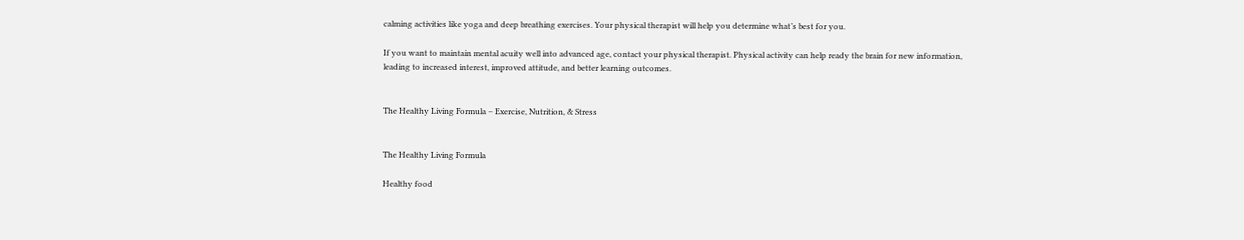calming activities like yoga and deep breathing exercises. Your physical therapist will help you determine what’s best for you.

If you want to maintain mental acuity well into advanced age, contact your physical therapist. Physical activity can help ready the brain for new information, leading to increased interest, improved attitude, and better learning outcomes.


The Healthy Living Formula – Exercise, Nutrition, & Stress


The Healthy Living Formula

Healthy food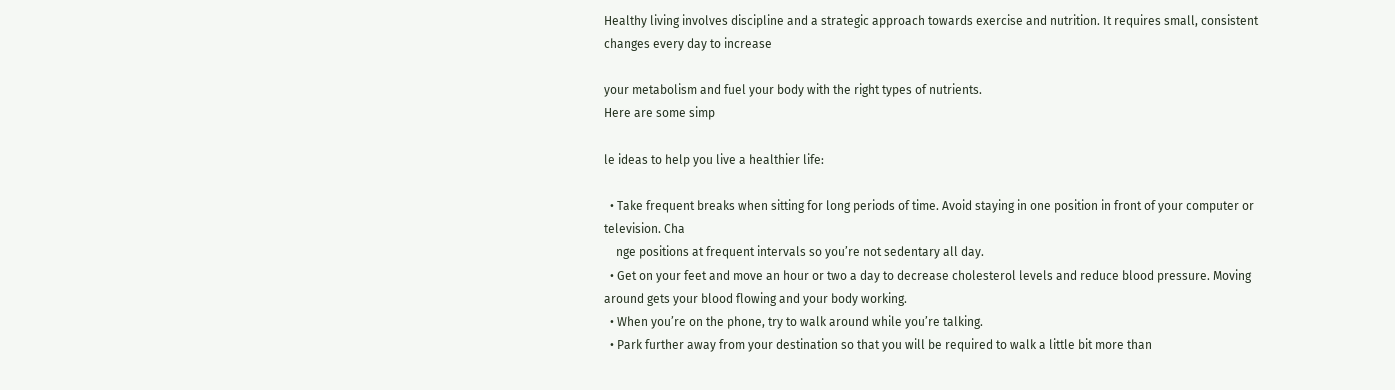Healthy living involves discipline and a strategic approach towards exercise and nutrition. It requires small, consistent changes every day to increase

your metabolism and fuel your body with the right types of nutrients.
Here are some simp

le ideas to help you live a healthier life:

  • Take frequent breaks when sitting for long periods of time. Avoid staying in one position in front of your computer or television. Cha
    nge positions at frequent intervals so you’re not sedentary all day.
  • Get on your feet and move an hour or two a day to decrease cholesterol levels and reduce blood pressure. Moving around gets your blood flowing and your body working.
  • When you’re on the phone, try to walk around while you’re talking.
  • Park further away from your destination so that you will be required to walk a little bit more than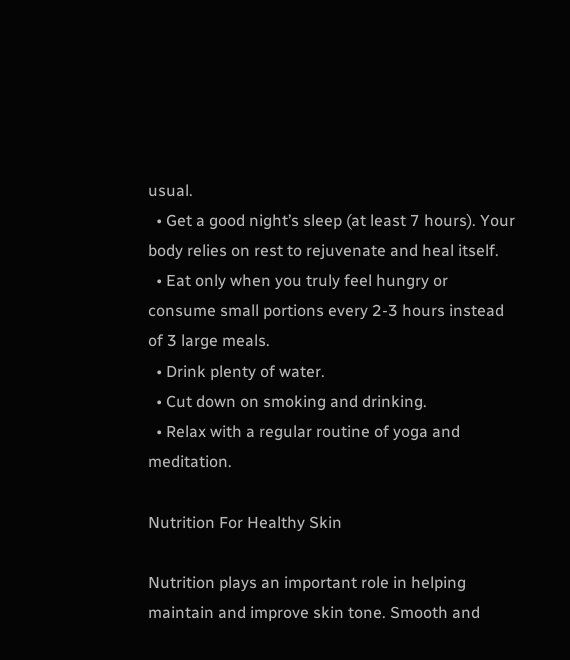usual.
  • Get a good night’s sleep (at least 7 hours). Your body relies on rest to rejuvenate and heal itself.
  • Eat only when you truly feel hungry or consume small portions every 2-3 hours instead of 3 large meals.
  • Drink plenty of water.
  • Cut down on smoking and drinking.
  • Relax with a regular routine of yoga and meditation.

Nutrition For Healthy Skin

Nutrition plays an important role in helping maintain and improve skin tone. Smooth and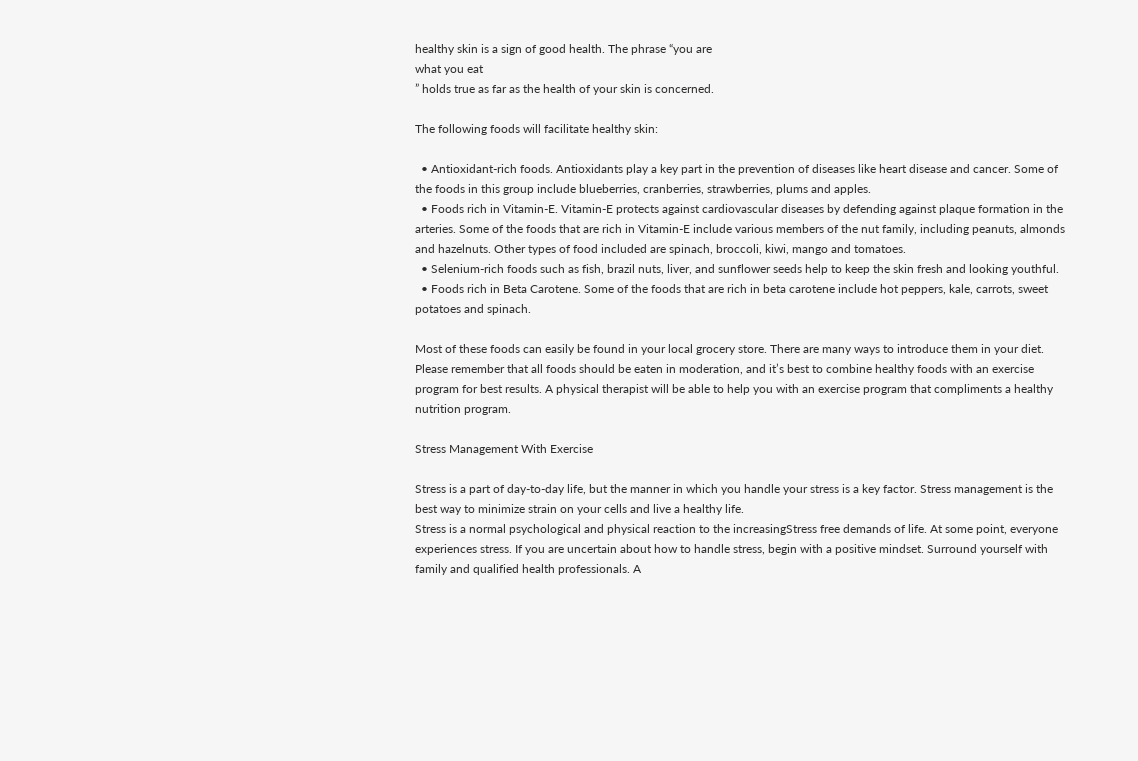healthy skin is a sign of good health. The phrase “you are
what you eat
” holds true as far as the health of your skin is concerned.

The following foods will facilitate healthy skin:

  • Antioxidant-rich foods. Antioxidants play a key part in the prevention of diseases like heart disease and cancer. Some of the foods in this group include blueberries, cranberries, strawberries, plums and apples.
  • Foods rich in Vitamin-E. Vitamin-E protects against cardiovascular diseases by defending against plaque formation in the arteries. Some of the foods that are rich in Vitamin-E include various members of the nut family, including peanuts, almonds and hazelnuts. Other types of food included are spinach, broccoli, kiwi, mango and tomatoes.
  • Selenium-rich foods such as fish, brazil nuts, liver, and sunflower seeds help to keep the skin fresh and looking youthful.
  • Foods rich in Beta Carotene. Some of the foods that are rich in beta carotene include hot peppers, kale, carrots, sweet potatoes and spinach.

Most of these foods can easily be found in your local grocery store. There are many ways to introduce them in your diet. Please remember that all foods should be eaten in moderation, and it’s best to combine healthy foods with an exercise program for best results. A physical therapist will be able to help you with an exercise program that compliments a healthy nutrition program.

Stress Management With Exercise

Stress is a part of day-to-day life, but the manner in which you handle your stress is a key factor. Stress management is the best way to minimize strain on your cells and live a healthy life.
Stress is a normal psychological and physical reaction to the increasingStress free demands of life. At some point, everyone experiences stress. If you are uncertain about how to handle stress, begin with a positive mindset. Surround yourself with family and qualified health professionals. A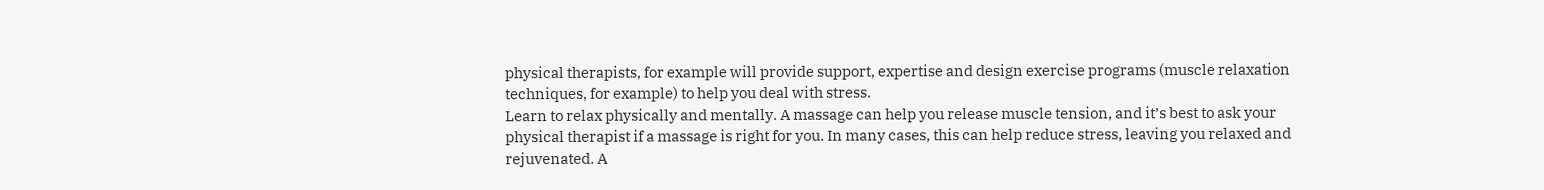physical therapists, for example will provide support, expertise and design exercise programs (muscle relaxation techniques, for example) to help you deal with stress.
Learn to relax physically and mentally. A massage can help you release muscle tension, and it’s best to ask your physical therapist if a massage is right for you. In many cases, this can help reduce stress, leaving you relaxed and rejuvenated. A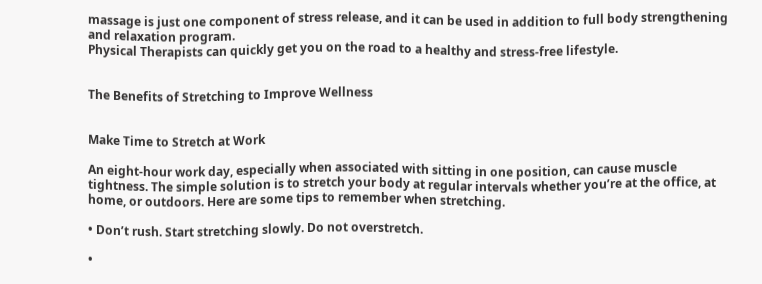massage is just one component of stress release, and it can be used in addition to full body strengthening and relaxation program.
Physical Therapists can quickly get you on the road to a healthy and stress-free lifestyle.


The Benefits of Stretching to Improve Wellness


Make Time to Stretch at Work

An eight-hour work day, especially when associated with sitting in one position, can cause muscle tightness. The simple solution is to stretch your body at regular intervals whether you’re at the office, at home, or outdoors. Here are some tips to remember when stretching.

• Don’t rush. Start stretching slowly. Do not overstretch.

•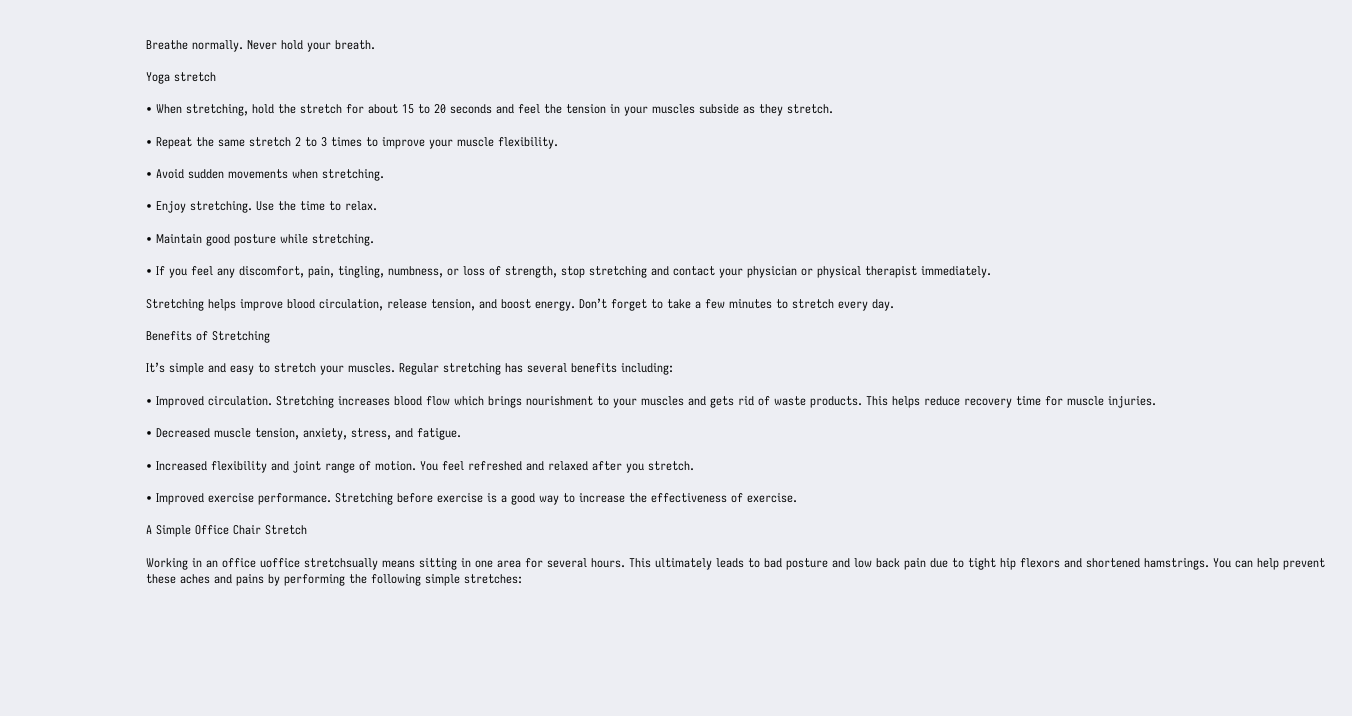Breathe normally. Never hold your breath.

Yoga stretch

• When stretching, hold the stretch for about 15 to 20 seconds and feel the tension in your muscles subside as they stretch.

• Repeat the same stretch 2 to 3 times to improve your muscle flexibility.

• Avoid sudden movements when stretching.

• Enjoy stretching. Use the time to relax.

• Maintain good posture while stretching.

• If you feel any discomfort, pain, tingling, numbness, or loss of strength, stop stretching and contact your physician or physical therapist immediately.

Stretching helps improve blood circulation, release tension, and boost energy. Don’t forget to take a few minutes to stretch every day.

Benefits of Stretching

It’s simple and easy to stretch your muscles. Regular stretching has several benefits including:

• Improved circulation. Stretching increases blood flow which brings nourishment to your muscles and gets rid of waste products. This helps reduce recovery time for muscle injuries.

• Decreased muscle tension, anxiety, stress, and fatigue.

• Increased flexibility and joint range of motion. You feel refreshed and relaxed after you stretch.

• Improved exercise performance. Stretching before exercise is a good way to increase the effectiveness of exercise.

A Simple Office Chair Stretch

Working in an office uoffice stretchsually means sitting in one area for several hours. This ultimately leads to bad posture and low back pain due to tight hip flexors and shortened hamstrings. You can help prevent these aches and pains by performing the following simple stretches: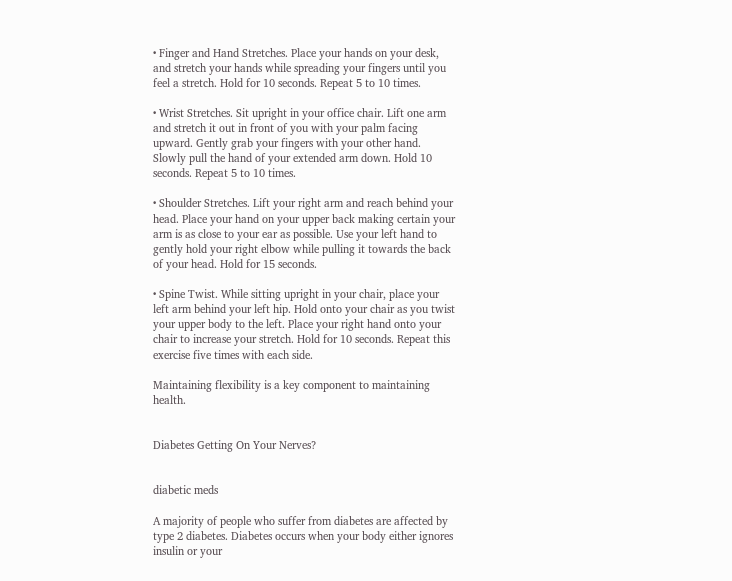• Finger and Hand Stretches. Place your hands on your desk, and stretch your hands while spreading your fingers until you feel a stretch. Hold for 10 seconds. Repeat 5 to 10 times.

• Wrist Stretches. Sit upright in your office chair. Lift one arm and stretch it out in front of you with your palm facing upward. Gently grab your fingers with your other hand. Slowly pull the hand of your extended arm down. Hold 10 seconds. Repeat 5 to 10 times.

• Shoulder Stretches. Lift your right arm and reach behind your head. Place your hand on your upper back making certain your arm is as close to your ear as possible. Use your left hand to gently hold your right elbow while pulling it towards the back of your head. Hold for 15 seconds.

• Spine Twist. While sitting upright in your chair, place your left arm behind your left hip. Hold onto your chair as you twist your upper body to the left. Place your right hand onto your chair to increase your stretch. Hold for 10 seconds. Repeat this exercise five times with each side.

Maintaining flexibility is a key component to maintaining health.


Diabetes Getting On Your Nerves?


diabetic meds

A majority of people who suffer from diabetes are affected by type 2 diabetes. Diabetes occurs when your body either ignores insulin or your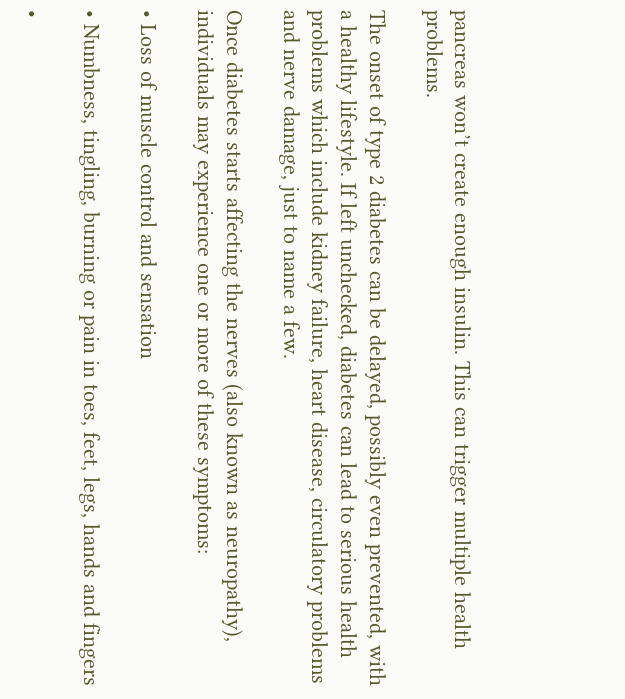pancreas won’t create enough insulin. This can trigger multiple health problems.

The onset of type 2 diabetes can be delayed, possibly even prevented, with a healthy lifestyle. If left unchecked, diabetes can lead to serious health problems which include kidney failure, heart disease, circulatory problems and nerve damage, just to name a few.

Once diabetes starts affecting the nerves (also known as neuropathy), individuals may experience one or more of these symptoms:

• Loss of muscle control and sensation

• Numbness, tingling, burning or pain in toes, feet, legs, hands and fingers

•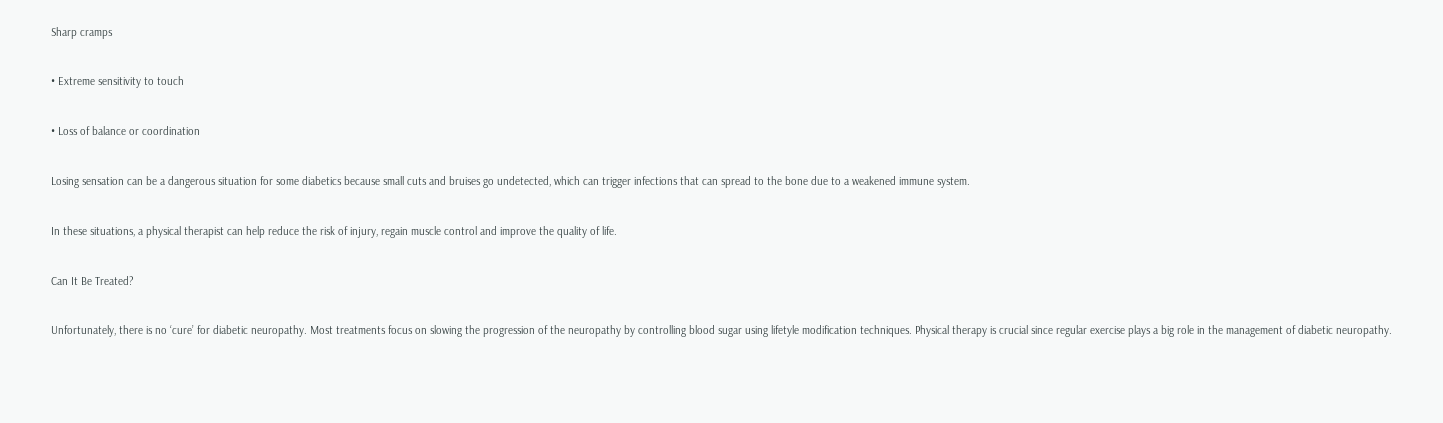Sharp cramps

• Extreme sensitivity to touch

• Loss of balance or coordination

Losing sensation can be a dangerous situation for some diabetics because small cuts and bruises go undetected, which can trigger infections that can spread to the bone due to a weakened immune system.

In these situations, a physical therapist can help reduce the risk of injury, regain muscle control and improve the quality of life.

Can It Be Treated?

Unfortunately, there is no ‘cure’ for diabetic neuropathy. Most treatments focus on slowing the progression of the neuropathy by controlling blood sugar using lifetyle modification techniques. Physical therapy is crucial since regular exercise plays a big role in the management of diabetic neuropathy.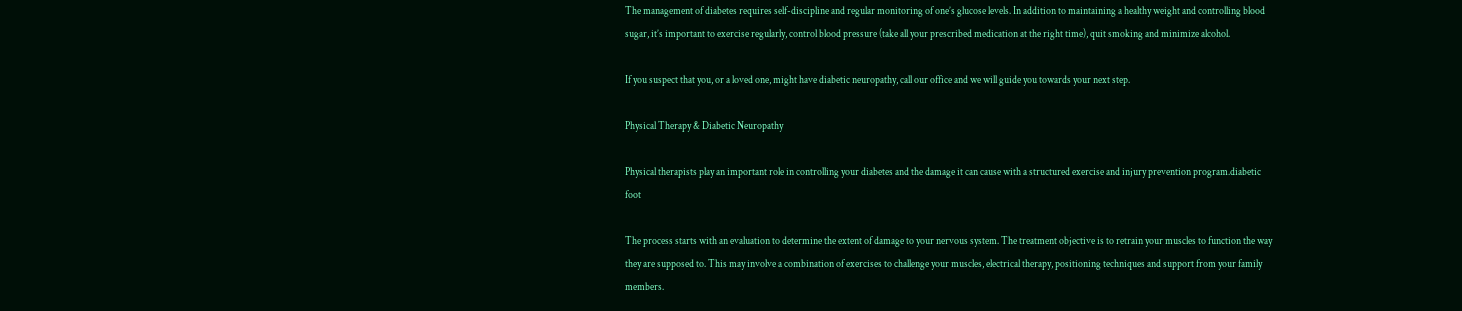The management of diabetes requires self-discipline and regular monitoring of one’s glucose levels. In addition to maintaining a healthy weight and controlling blood sugar, it’s important to exercise regularly, control blood pressure (take all your prescribed medication at the right time), quit smoking and minimize alcohol.

If you suspect that you, or a loved one, might have diabetic neuropathy, call our office and we will guide you towards your next step.

Physical Therapy & Diabetic Neuropathy

Physical therapists play an important role in controlling your diabetes and the damage it can cause with a structured exercise and injury prevention program.diabetic foot

The process starts with an evaluation to determine the extent of damage to your nervous system. The treatment objective is to retrain your muscles to function the way they are supposed to. This may involve a combination of exercises to challenge your muscles, electrical therapy, positioning techniques and support from your family members.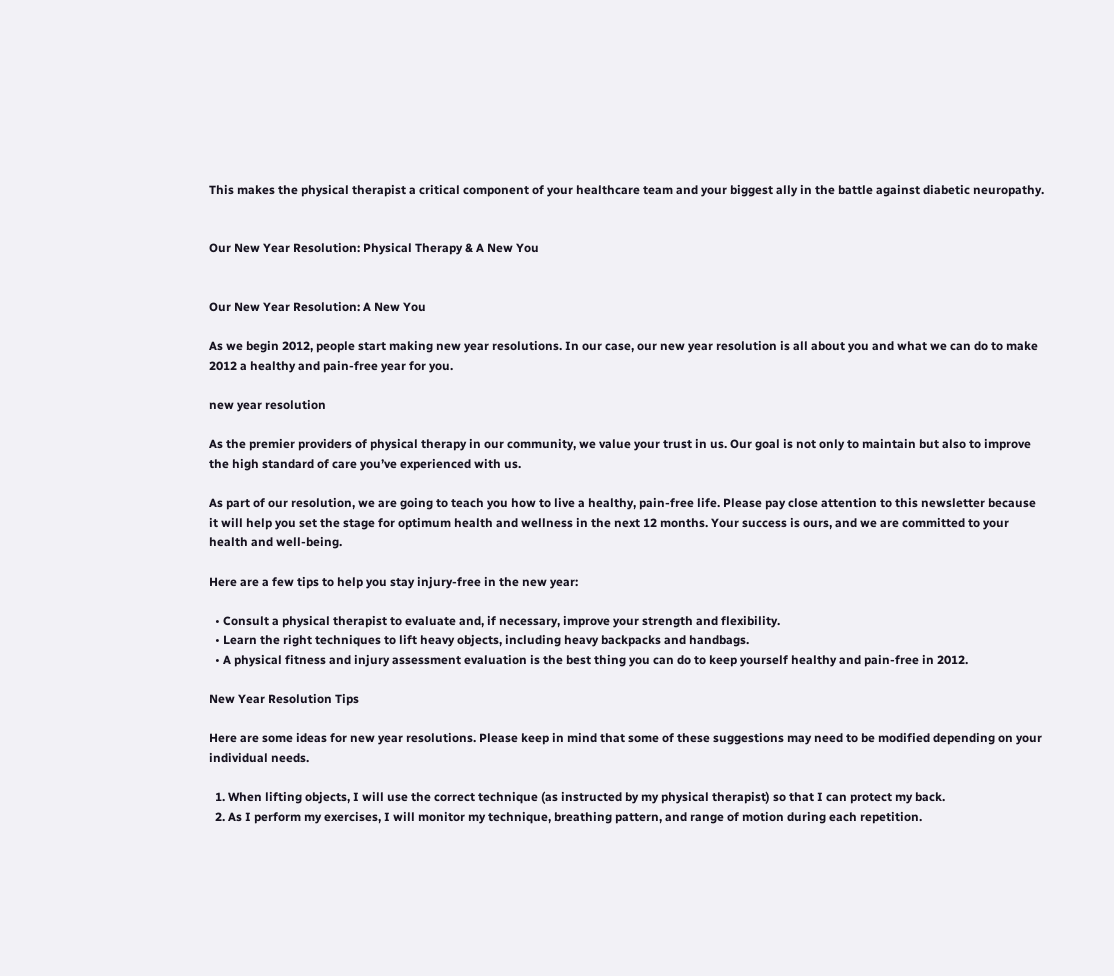This makes the physical therapist a critical component of your healthcare team and your biggest ally in the battle against diabetic neuropathy.


Our New Year Resolution: Physical Therapy & A New You


Our New Year Resolution: A New You

As we begin 2012, people start making new year resolutions. In our case, our new year resolution is all about you and what we can do to make 2012 a healthy and pain-free year for you.

new year resolution

As the premier providers of physical therapy in our community, we value your trust in us. Our goal is not only to maintain but also to improve the high standard of care you’ve experienced with us.

As part of our resolution, we are going to teach you how to live a healthy, pain-free life. Please pay close attention to this newsletter because it will help you set the stage for optimum health and wellness in the next 12 months. Your success is ours, and we are committed to your health and well-being.

Here are a few tips to help you stay injury-free in the new year:

  • Consult a physical therapist to evaluate and, if necessary, improve your strength and flexibility.
  • Learn the right techniques to lift heavy objects, including heavy backpacks and handbags.
  • A physical fitness and injury assessment evaluation is the best thing you can do to keep yourself healthy and pain-free in 2012.

New Year Resolution Tips

Here are some ideas for new year resolutions. Please keep in mind that some of these suggestions may need to be modified depending on your individual needs.

  1. When lifting objects, I will use the correct technique (as instructed by my physical therapist) so that I can protect my back.
  2. As I perform my exercises, I will monitor my technique, breathing pattern, and range of motion during each repetition.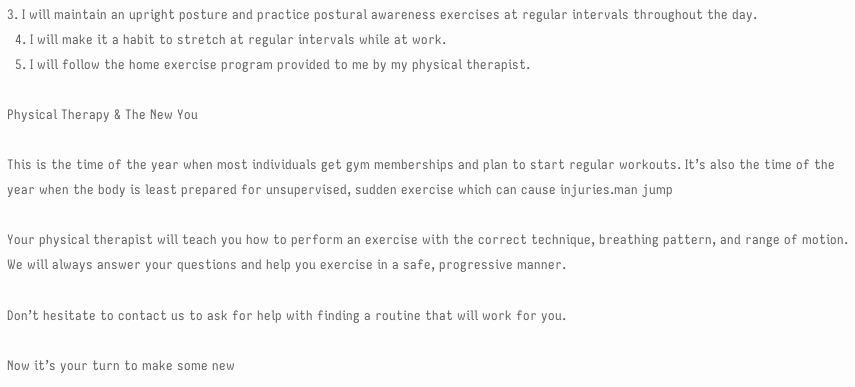3. I will maintain an upright posture and practice postural awareness exercises at regular intervals throughout the day.
  4. I will make it a habit to stretch at regular intervals while at work.
  5. I will follow the home exercise program provided to me by my physical therapist.

Physical Therapy & The New You

This is the time of the year when most individuals get gym memberships and plan to start regular workouts. It’s also the time of the year when the body is least prepared for unsupervised, sudden exercise which can cause injuries.man jump

Your physical therapist will teach you how to perform an exercise with the correct technique, breathing pattern, and range of motion. We will always answer your questions and help you exercise in a safe, progressive manner.

Don’t hesitate to contact us to ask for help with finding a routine that will work for you.

Now it’s your turn to make some new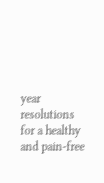year resolutions for a healthy and pain-free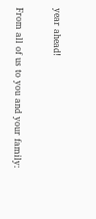year ahead!

From all of us to you and your family: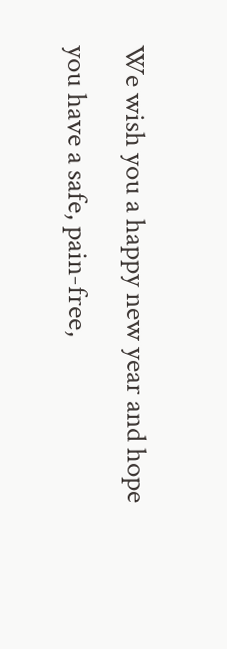We wish you a happy new year and hope you have a safe, pain-free,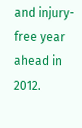and injury-free year ahead in 2012.